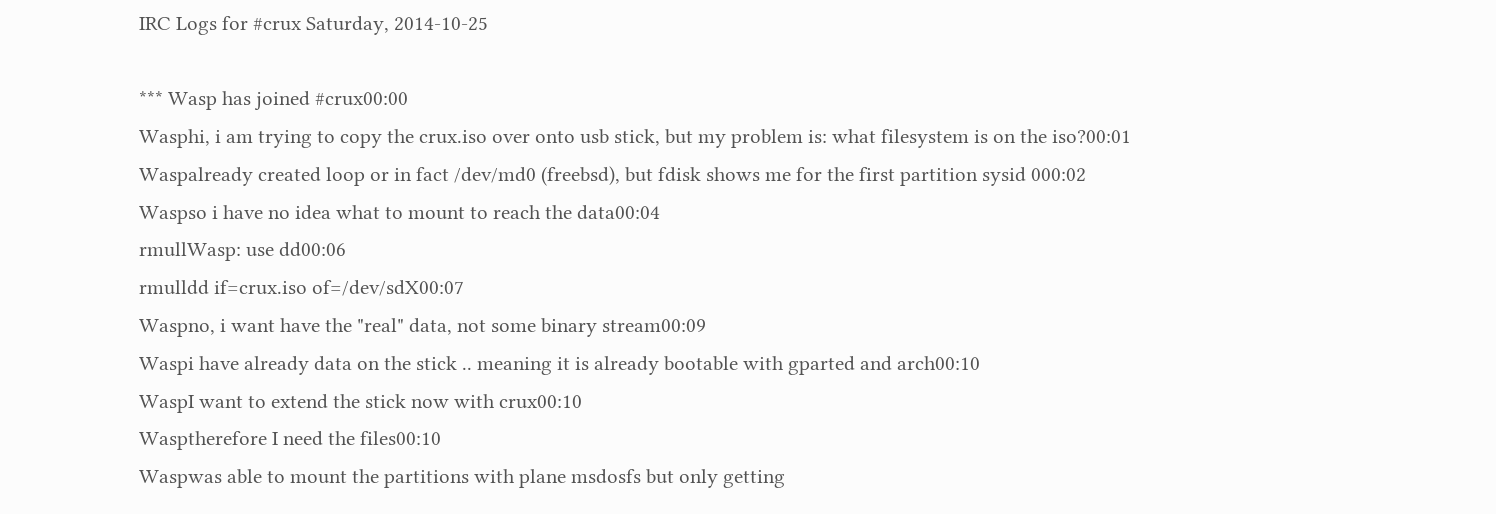IRC Logs for #crux Saturday, 2014-10-25

*** Wasp has joined #crux00:00
Wasphi, i am trying to copy the crux.iso over onto usb stick, but my problem is: what filesystem is on the iso?00:01
Waspalready created loop or in fact /dev/md0 (freebsd), but fdisk shows me for the first partition sysid 000:02
Waspso i have no idea what to mount to reach the data00:04
rmullWasp: use dd00:06
rmulldd if=crux.iso of=/dev/sdX00:07
Waspno, i want have the "real" data, not some binary stream00:09
Waspi have already data on the stick .. meaning it is already bootable with gparted and arch00:10
WaspI want to extend the stick now with crux00:10
Wasptherefore I need the files00:10
Waspwas able to mount the partitions with plane msdosfs but only getting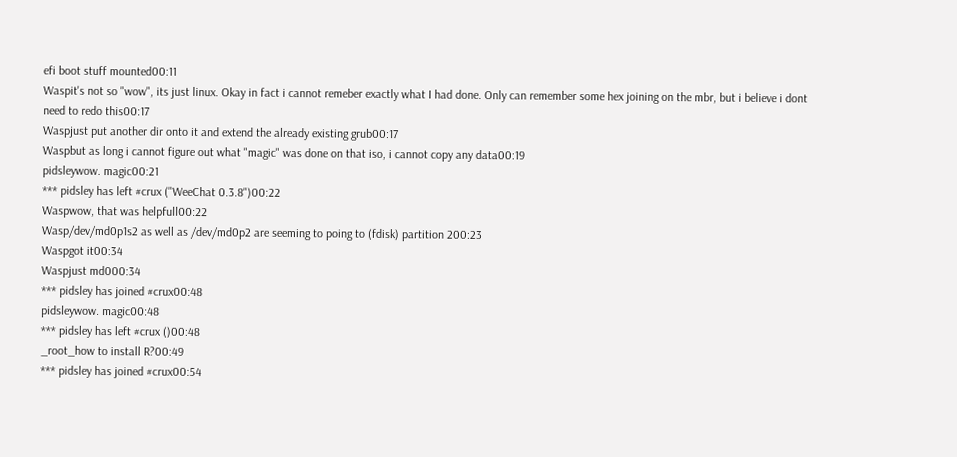efi boot stuff mounted00:11
Waspit's not so "wow", its just linux. Okay in fact i cannot remeber exactly what I had done. Only can remember some hex joining on the mbr, but i believe i dont need to redo this00:17
Waspjust put another dir onto it and extend the already existing grub00:17
Waspbut as long i cannot figure out what "magic" was done on that iso, i cannot copy any data00:19
pidsleywow. magic00:21
*** pidsley has left #crux ("WeeChat 0.3.8")00:22
Waspwow, that was helpfull00:22
Wasp/dev/md0p1s2 as well as /dev/md0p2 are seeming to poing to (fdisk) partition 200:23
Waspgot it00:34
Waspjust md000:34
*** pidsley has joined #crux00:48
pidsleywow. magic00:48
*** pidsley has left #crux ()00:48
_root_how to install R?00:49
*** pidsley has joined #crux00:54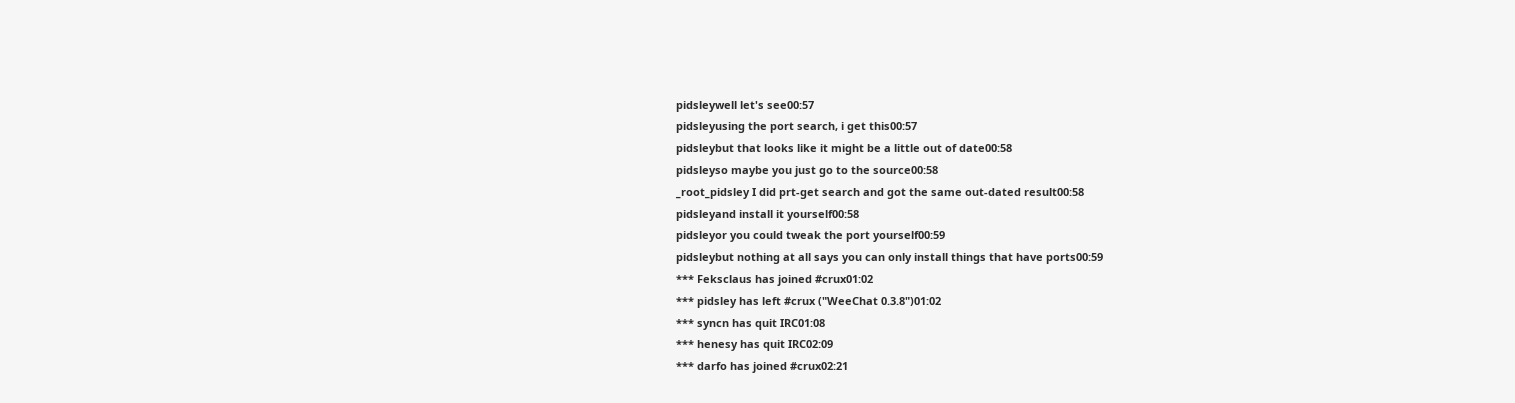pidsleywell let's see00:57
pidsleyusing the port search, i get this00:57
pidsleybut that looks like it might be a little out of date00:58
pidsleyso maybe you just go to the source00:58
_root_pidsley I did prt-get search and got the same out-dated result00:58
pidsleyand install it yourself00:58
pidsleyor you could tweak the port yourself00:59
pidsleybut nothing at all says you can only install things that have ports00:59
*** Feksclaus has joined #crux01:02
*** pidsley has left #crux ("WeeChat 0.3.8")01:02
*** syncn has quit IRC01:08
*** henesy has quit IRC02:09
*** darfo has joined #crux02:21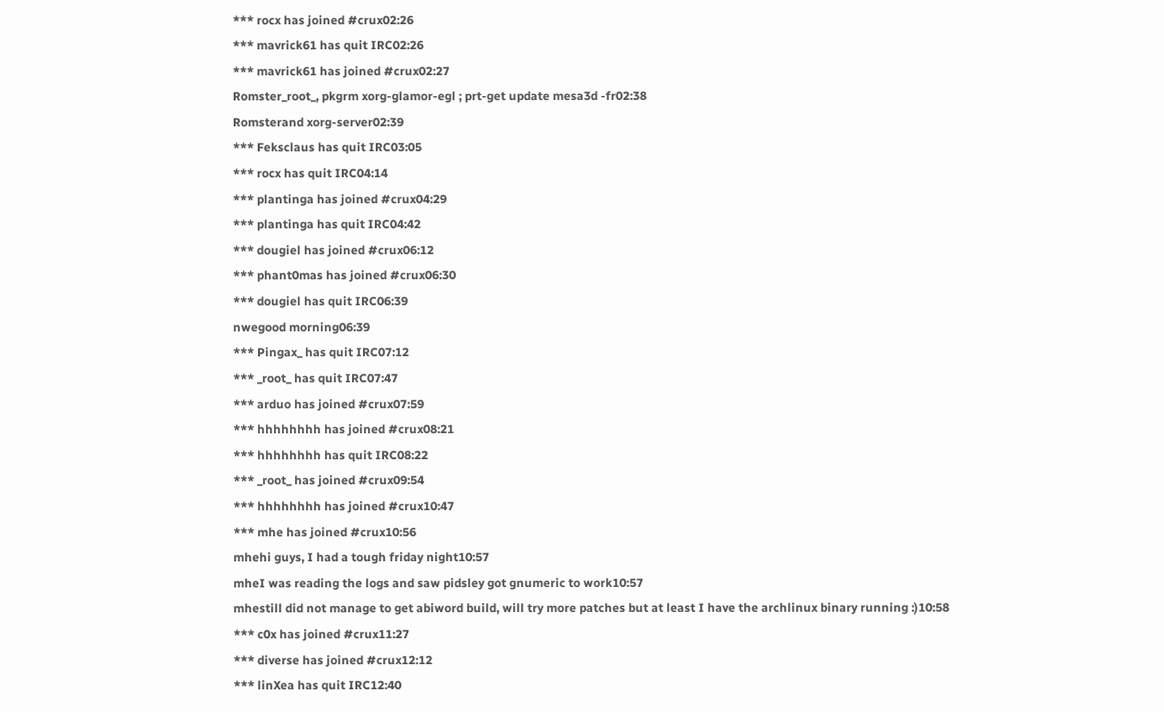*** rocx has joined #crux02:26
*** mavrick61 has quit IRC02:26
*** mavrick61 has joined #crux02:27
Romster_root_, pkgrm xorg-glamor-egl ; prt-get update mesa3d -fr02:38
Romsterand xorg-server02:39
*** Feksclaus has quit IRC03:05
*** rocx has quit IRC04:14
*** plantinga has joined #crux04:29
*** plantinga has quit IRC04:42
*** dougiel has joined #crux06:12
*** phant0mas has joined #crux06:30
*** dougiel has quit IRC06:39
nwegood morning06:39
*** Pingax_ has quit IRC07:12
*** _root_ has quit IRC07:47
*** arduo has joined #crux07:59
*** hhhhhhhh has joined #crux08:21
*** hhhhhhhh has quit IRC08:22
*** _root_ has joined #crux09:54
*** hhhhhhhh has joined #crux10:47
*** mhe has joined #crux10:56
mhehi guys, I had a tough friday night10:57
mheI was reading the logs and saw pidsley got gnumeric to work10:57
mhestill did not manage to get abiword build, will try more patches but at least I have the archlinux binary running :)10:58
*** c0x has joined #crux11:27
*** diverse has joined #crux12:12
*** linXea has quit IRC12:40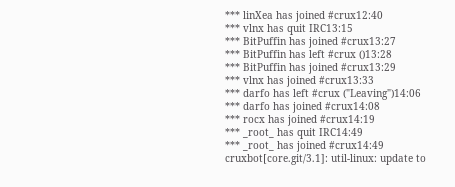*** linXea has joined #crux12:40
*** vlnx has quit IRC13:15
*** BitPuffin has joined #crux13:27
*** BitPuffin has left #crux ()13:28
*** BitPuffin has joined #crux13:29
*** vlnx has joined #crux13:33
*** darfo has left #crux ("Leaving")14:06
*** darfo has joined #crux14:08
*** rocx has joined #crux14:19
*** _root_ has quit IRC14:49
*** _root_ has joined #crux14:49
cruxbot[core.git/3.1]: util-linux: update to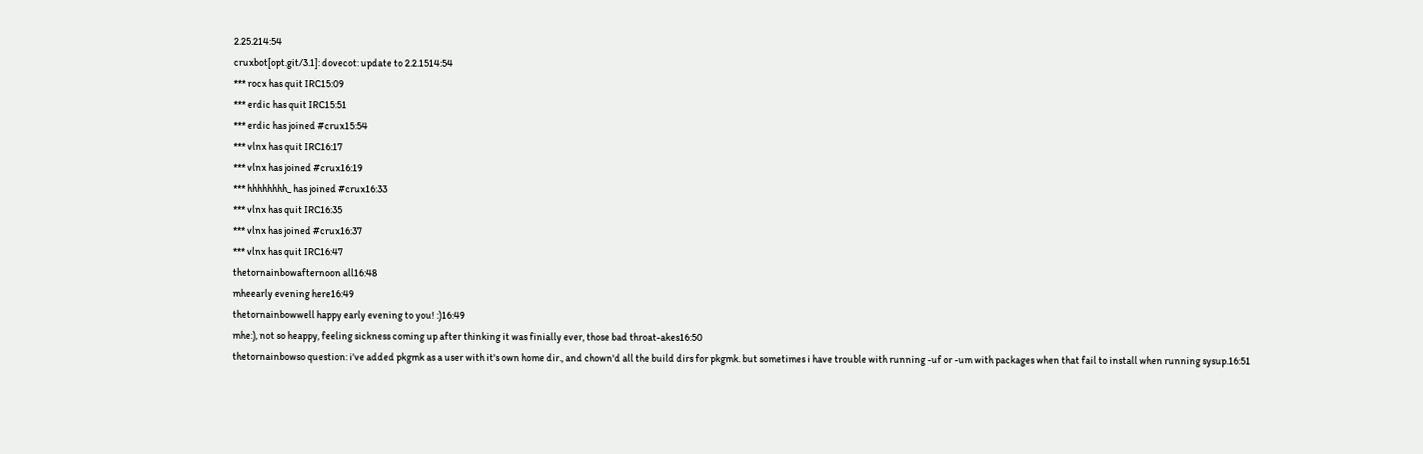2.25.214:54
cruxbot[opt.git/3.1]: dovecot: update to 2.2.1514:54
*** rocx has quit IRC15:09
*** erdic has quit IRC15:51
*** erdic has joined #crux15:54
*** vlnx has quit IRC16:17
*** vlnx has joined #crux16:19
*** hhhhhhhh_ has joined #crux16:33
*** vlnx has quit IRC16:35
*** vlnx has joined #crux16:37
*** vlnx has quit IRC16:47
thetornainbowafternoon all16:48
mheearly evening here16:49
thetornainbowwell happy early evening to you! :)16:49
mhe:), not so heappy, feeling sickness coming up after thinking it was finially ever, those bad throat-akes16:50
thetornainbowso question: i've added pkgmk as a user with it's own home dir., and chown'd all the build dirs for pkgmk. but sometimes i have trouble with running -uf or -um with packages when that fail to install when running sysup.16:51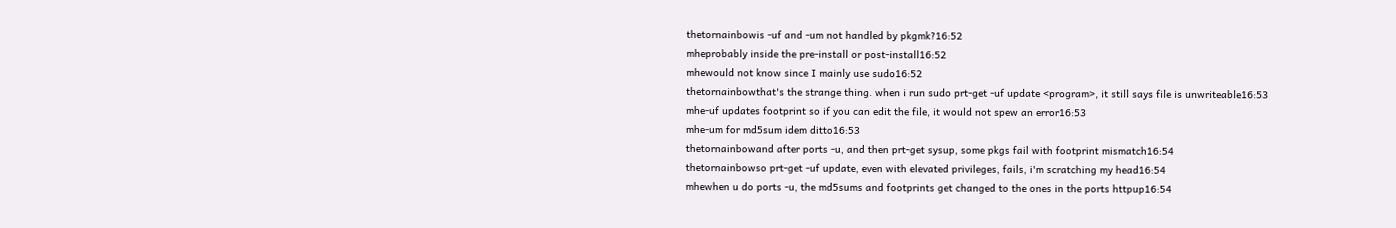thetornainbowis -uf and -um not handled by pkgmk?16:52
mheprobably inside the pre-install or post-install16:52
mhewould not know since I mainly use sudo16:52
thetornainbowthat's the strange thing. when i run sudo prt-get -uf update <program>, it still says file is unwriteable16:53
mhe-uf updates footprint so if you can edit the file, it would not spew an error16:53
mhe-um for md5sum idem ditto16:53
thetornainbowand after ports -u, and then prt-get sysup, some pkgs fail with footprint mismatch16:54
thetornainbowso prt-get -uf update, even with elevated privileges, fails, i'm scratching my head16:54
mhewhen u do ports -u, the md5sums and footprints get changed to the ones in the ports httpup16:54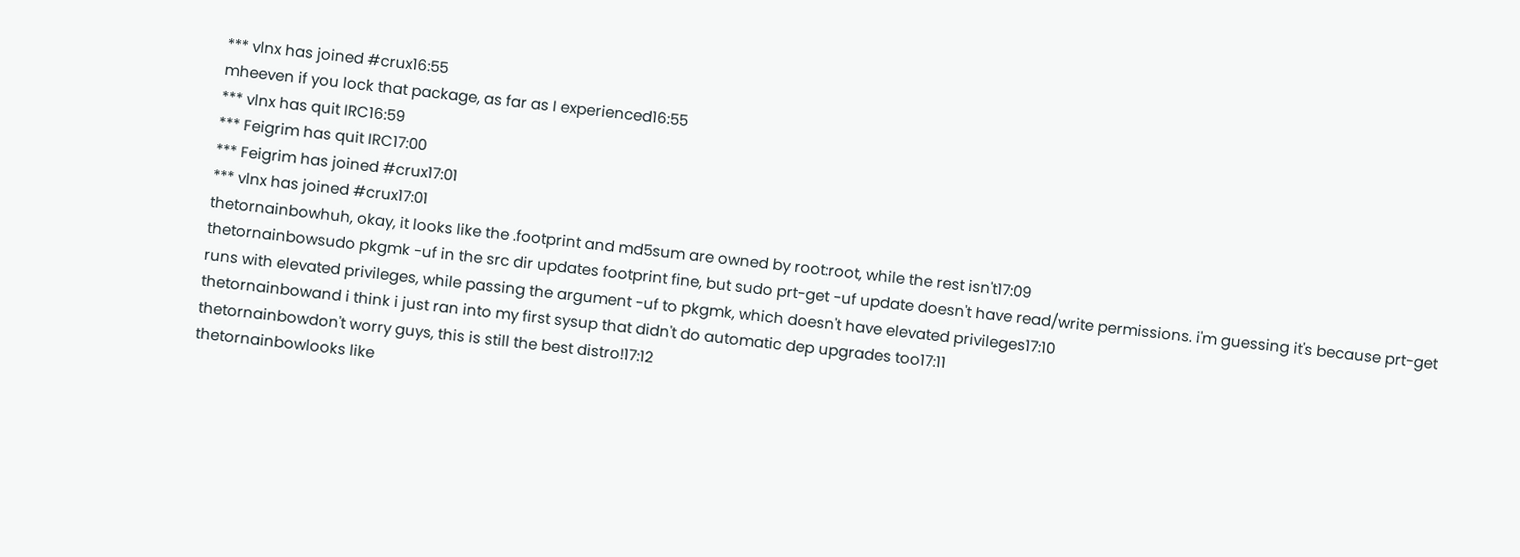*** vlnx has joined #crux16:55
mheeven if you lock that package, as far as I experienced16:55
*** vlnx has quit IRC16:59
*** Feigrim has quit IRC17:00
*** Feigrim has joined #crux17:01
*** vlnx has joined #crux17:01
thetornainbowhuh, okay, it looks like the .footprint and md5sum are owned by root:root, while the rest isn't17:09
thetornainbowsudo pkgmk -uf in the src dir updates footprint fine, but sudo prt-get -uf update doesn't have read/write permissions. i'm guessing it's because prt-get runs with elevated privileges, while passing the argument -uf to pkgmk, which doesn't have elevated privileges17:10
thetornainbowand i think i just ran into my first sysup that didn't do automatic dep upgrades too17:11
thetornainbowdon't worry guys, this is still the best distro!17:12
thetornainbowlooks like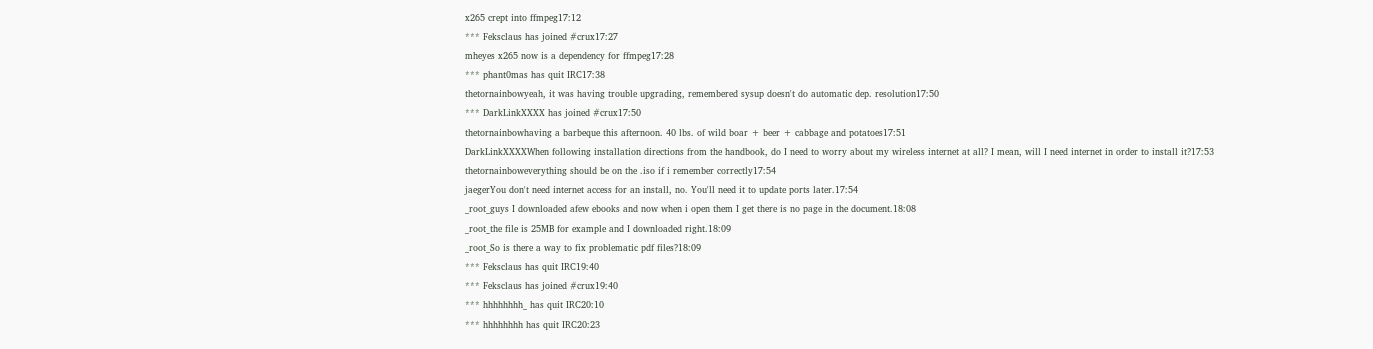x265 crept into ffmpeg17:12
*** Feksclaus has joined #crux17:27
mheyes x265 now is a dependency for ffmpeg17:28
*** phant0mas has quit IRC17:38
thetornainbowyeah, it was having trouble upgrading, remembered sysup doesn't do automatic dep. resolution17:50
*** DarkLinkXXXX has joined #crux17:50
thetornainbowhaving a barbeque this afternoon. 40 lbs. of wild boar + beer + cabbage and potatoes17:51
DarkLinkXXXXWhen following installation directions from the handbook, do I need to worry about my wireless internet at all? I mean, will I need internet in order to install it?17:53
thetornainboweverything should be on the .iso if i remember correctly17:54
jaegerYou don't need internet access for an install, no. You'll need it to update ports later.17:54
_root_guys I downloaded afew ebooks and now when i open them I get there is no page in the document.18:08
_root_the file is 25MB for example and I downloaded right.18:09
_root_So is there a way to fix problematic pdf files?18:09
*** Feksclaus has quit IRC19:40
*** Feksclaus has joined #crux19:40
*** hhhhhhhh_ has quit IRC20:10
*** hhhhhhhh has quit IRC20:23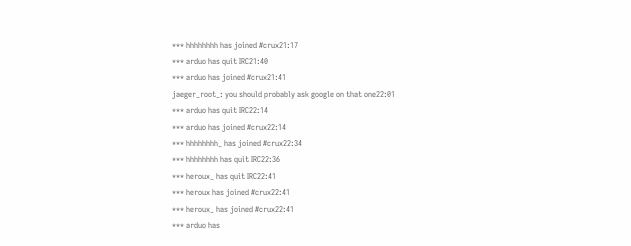*** hhhhhhhh has joined #crux21:17
*** arduo has quit IRC21:40
*** arduo has joined #crux21:41
jaeger_root_: you should probably ask google on that one22:01
*** arduo has quit IRC22:14
*** arduo has joined #crux22:14
*** hhhhhhhh_ has joined #crux22:34
*** hhhhhhhh has quit IRC22:36
*** heroux_ has quit IRC22:41
*** heroux has joined #crux22:41
*** heroux_ has joined #crux22:41
*** arduo has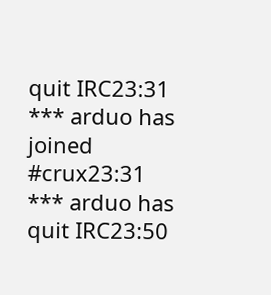quit IRC23:31
*** arduo has joined #crux23:31
*** arduo has quit IRC23:50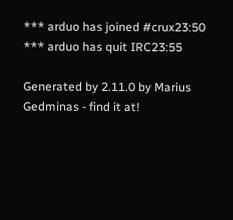*** arduo has joined #crux23:50
*** arduo has quit IRC23:55

Generated by 2.11.0 by Marius Gedminas - find it at!